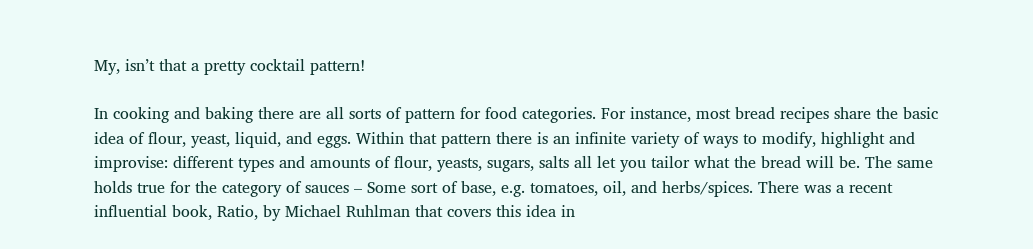My, isn’t that a pretty cocktail pattern!

In cooking and baking there are all sorts of pattern for food categories. For instance, most bread recipes share the basic idea of flour, yeast, liquid, and eggs. Within that pattern there is an infinite variety of ways to modify, highlight and improvise: different types and amounts of flour, yeasts, sugars, salts all let you tailor what the bread will be. The same holds true for the category of sauces – Some sort of base, e.g. tomatoes, oil, and herbs/spices. There was a recent influential book, Ratio, by Michael Ruhlman that covers this idea in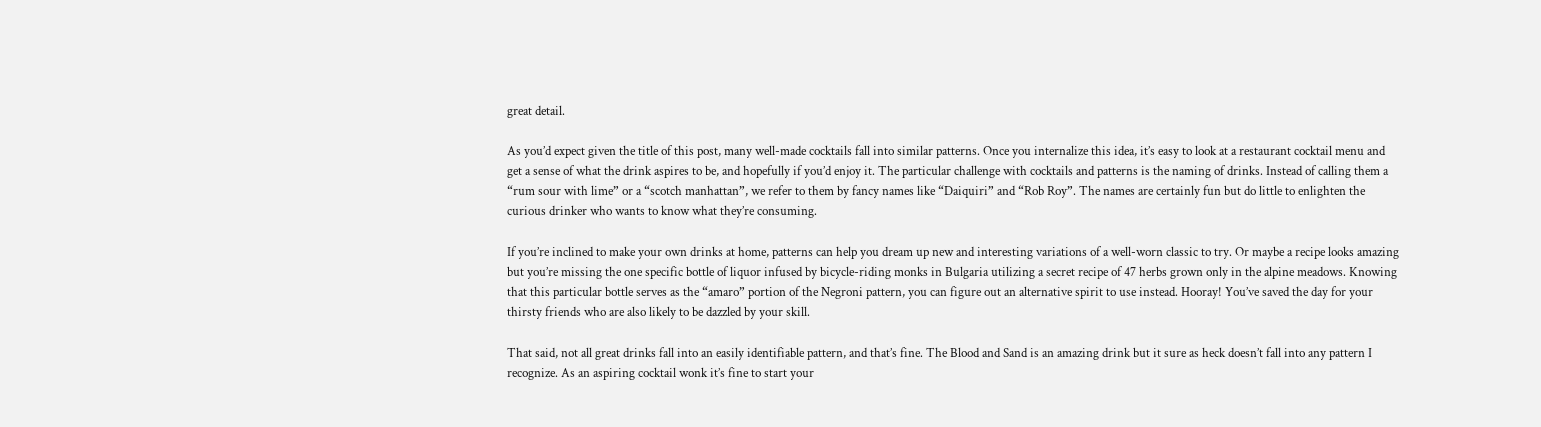great detail.

As you’d expect given the title of this post, many well-made cocktails fall into similar patterns. Once you internalize this idea, it’s easy to look at a restaurant cocktail menu and get a sense of what the drink aspires to be, and hopefully if you’d enjoy it. The particular challenge with cocktails and patterns is the naming of drinks. Instead of calling them a “rum sour with lime” or a “scotch manhattan”, we refer to them by fancy names like “Daiquiri” and “Rob Roy”. The names are certainly fun but do little to enlighten the curious drinker who wants to know what they’re consuming.

If you’re inclined to make your own drinks at home, patterns can help you dream up new and interesting variations of a well-worn classic to try. Or maybe a recipe looks amazing but you’re missing the one specific bottle of liquor infused by bicycle-riding monks in Bulgaria utilizing a secret recipe of 47 herbs grown only in the alpine meadows. Knowing that this particular bottle serves as the “amaro” portion of the Negroni pattern, you can figure out an alternative spirit to use instead. Hooray! You’ve saved the day for your thirsty friends who are also likely to be dazzled by your skill.

That said, not all great drinks fall into an easily identifiable pattern, and that’s fine. The Blood and Sand is an amazing drink but it sure as heck doesn’t fall into any pattern I recognize. As an aspiring cocktail wonk it’s fine to start your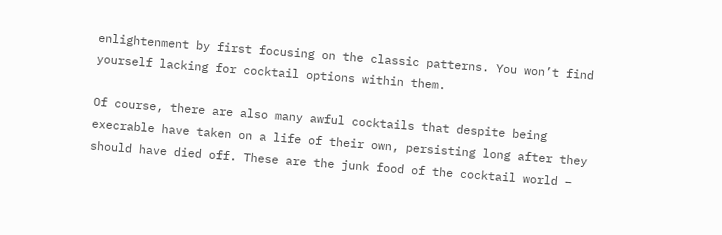enlightenment by first focusing on the classic patterns. You won’t find yourself lacking for cocktail options within them.

Of course, there are also many awful cocktails that despite being execrable have taken on a life of their own, persisting long after they should have died off. These are the junk food of the cocktail world –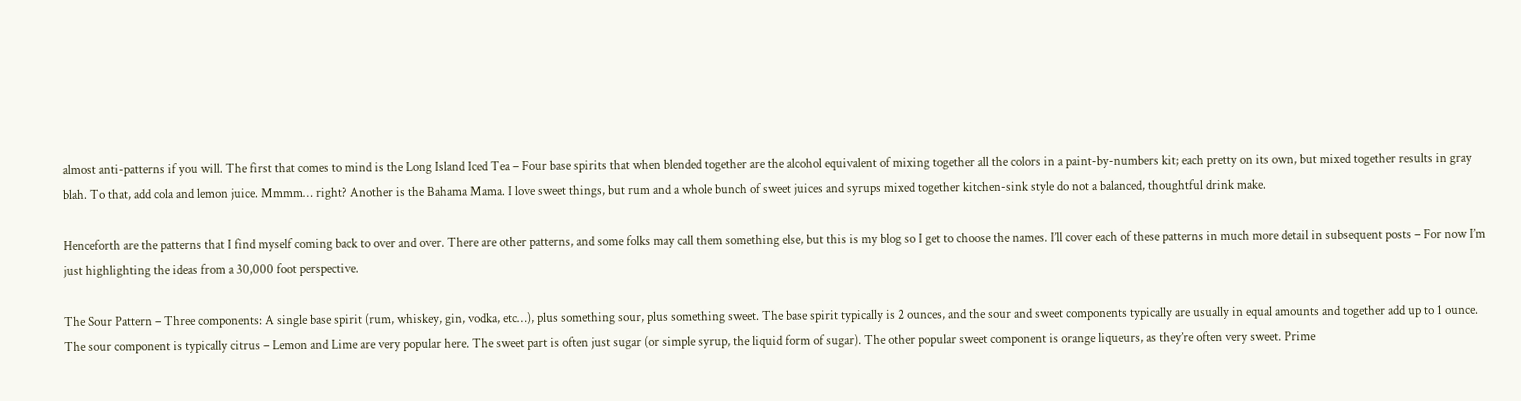almost anti-patterns if you will. The first that comes to mind is the Long Island Iced Tea – Four base spirits that when blended together are the alcohol equivalent of mixing together all the colors in a paint-by-numbers kit; each pretty on its own, but mixed together results in gray blah. To that, add cola and lemon juice. Mmmm… right? Another is the Bahama Mama. I love sweet things, but rum and a whole bunch of sweet juices and syrups mixed together kitchen-sink style do not a balanced, thoughtful drink make.

Henceforth are the patterns that I find myself coming back to over and over. There are other patterns, and some folks may call them something else, but this is my blog so I get to choose the names. I’ll cover each of these patterns in much more detail in subsequent posts – For now I’m just highlighting the ideas from a 30,000 foot perspective.

The Sour Pattern – Three components: A single base spirit (rum, whiskey, gin, vodka, etc…), plus something sour, plus something sweet. The base spirit typically is 2 ounces, and the sour and sweet components typically are usually in equal amounts and together add up to 1 ounce. The sour component is typically citrus – Lemon and Lime are very popular here. The sweet part is often just sugar (or simple syrup, the liquid form of sugar). The other popular sweet component is orange liqueurs, as they’re often very sweet. Prime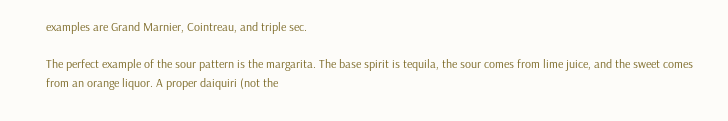examples are Grand Marnier, Cointreau, and triple sec.

The perfect example of the sour pattern is the margarita. The base spirit is tequila, the sour comes from lime juice, and the sweet comes from an orange liquor. A proper daiquiri (not the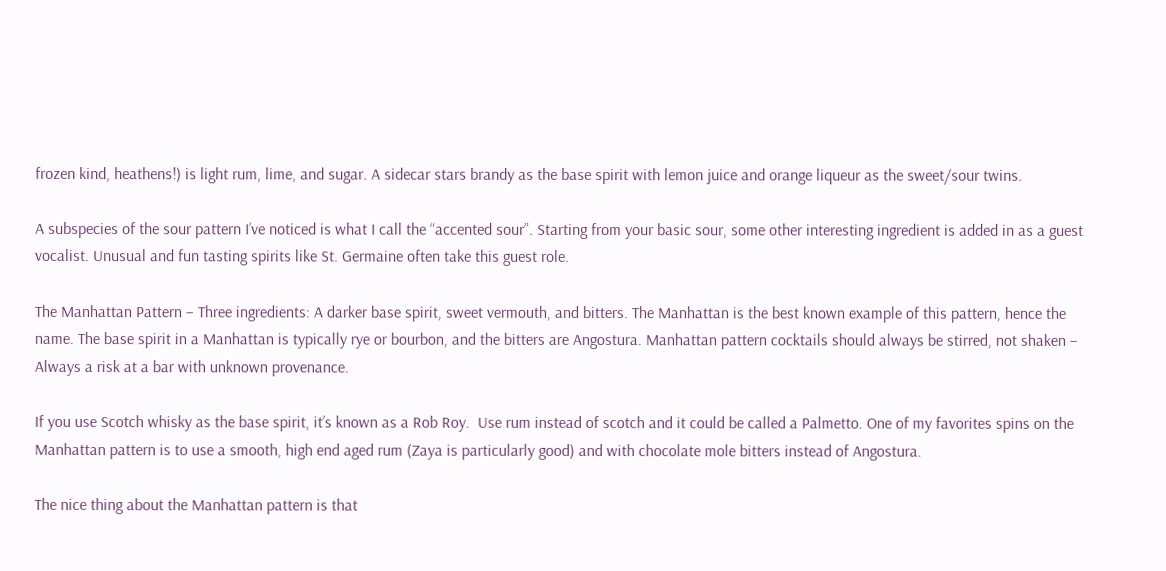frozen kind, heathens!) is light rum, lime, and sugar. A sidecar stars brandy as the base spirit with lemon juice and orange liqueur as the sweet/sour twins.

A subspecies of the sour pattern I’ve noticed is what I call the “accented sour”. Starting from your basic sour, some other interesting ingredient is added in as a guest vocalist. Unusual and fun tasting spirits like St. Germaine often take this guest role.

The Manhattan Pattern – Three ingredients: A darker base spirit, sweet vermouth, and bitters. The Manhattan is the best known example of this pattern, hence the name. The base spirit in a Manhattan is typically rye or bourbon, and the bitters are Angostura. Manhattan pattern cocktails should always be stirred, not shaken – Always a risk at a bar with unknown provenance.

If you use Scotch whisky as the base spirit, it’s known as a Rob Roy.  Use rum instead of scotch and it could be called a Palmetto. One of my favorites spins on the Manhattan pattern is to use a smooth, high end aged rum (Zaya is particularly good) and with chocolate mole bitters instead of Angostura.

The nice thing about the Manhattan pattern is that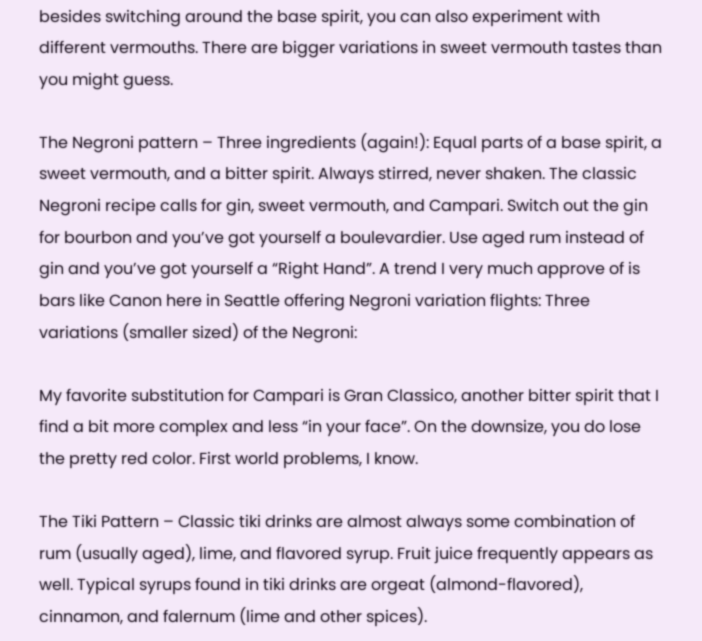besides switching around the base spirit, you can also experiment with different vermouths. There are bigger variations in sweet vermouth tastes than you might guess.

The Negroni pattern – Three ingredients (again!): Equal parts of a base spirit, a sweet vermouth, and a bitter spirit. Always stirred, never shaken. The classic Negroni recipe calls for gin, sweet vermouth, and Campari. Switch out the gin for bourbon and you’ve got yourself a boulevardier. Use aged rum instead of gin and you’ve got yourself a “Right Hand”. A trend I very much approve of is bars like Canon here in Seattle offering Negroni variation flights: Three variations (smaller sized) of the Negroni:

My favorite substitution for Campari is Gran Classico, another bitter spirit that I find a bit more complex and less “in your face”. On the downsize, you do lose the pretty red color. First world problems, I know.

The Tiki Pattern – Classic tiki drinks are almost always some combination of rum (usually aged), lime, and flavored syrup. Fruit juice frequently appears as well. Typical syrups found in tiki drinks are orgeat (almond-flavored), cinnamon, and falernum (lime and other spices).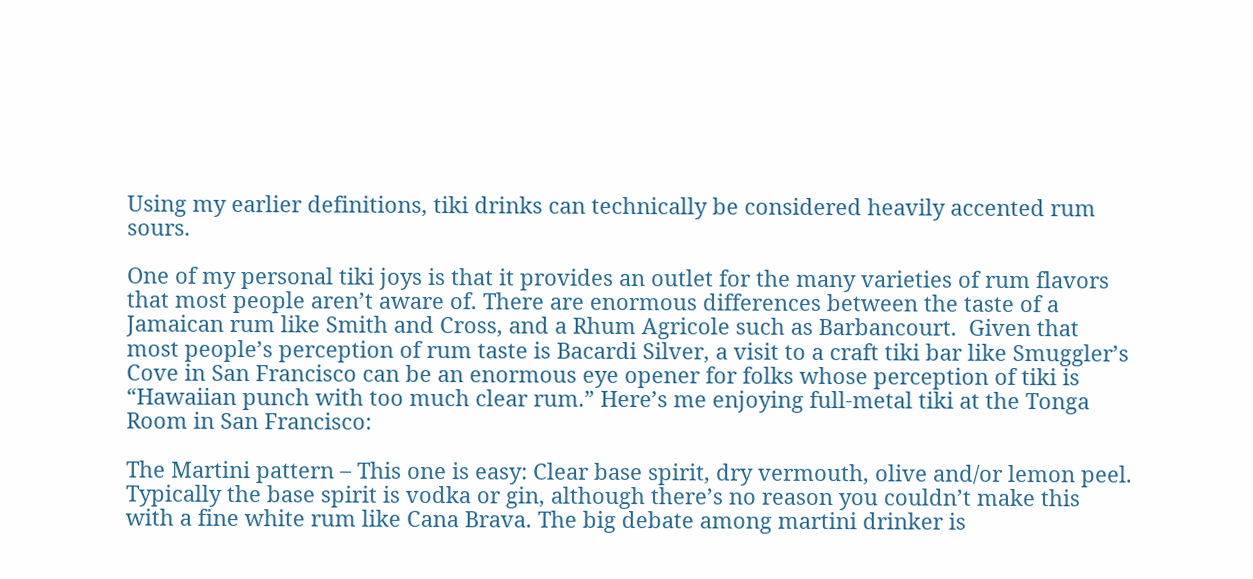Using my earlier definitions, tiki drinks can technically be considered heavily accented rum sours.

One of my personal tiki joys is that it provides an outlet for the many varieties of rum flavors that most people aren’t aware of. There are enormous differences between the taste of a Jamaican rum like Smith and Cross, and a Rhum Agricole such as Barbancourt.  Given that most people’s perception of rum taste is Bacardi Silver, a visit to a craft tiki bar like Smuggler’s Cove in San Francisco can be an enormous eye opener for folks whose perception of tiki is “Hawaiian punch with too much clear rum.” Here’s me enjoying full-metal tiki at the Tonga Room in San Francisco:

The Martini pattern – This one is easy: Clear base spirit, dry vermouth, olive and/or lemon peel. Typically the base spirit is vodka or gin, although there’s no reason you couldn’t make this with a fine white rum like Cana Brava. The big debate among martini drinker is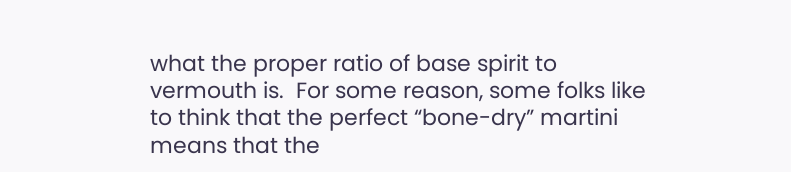what the proper ratio of base spirit to vermouth is.  For some reason, some folks like to think that the perfect “bone-dry” martini means that the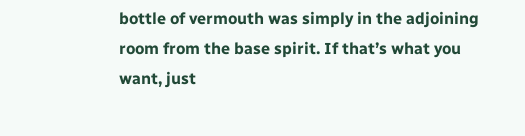bottle of vermouth was simply in the adjoining room from the base spirit. If that’s what you want, just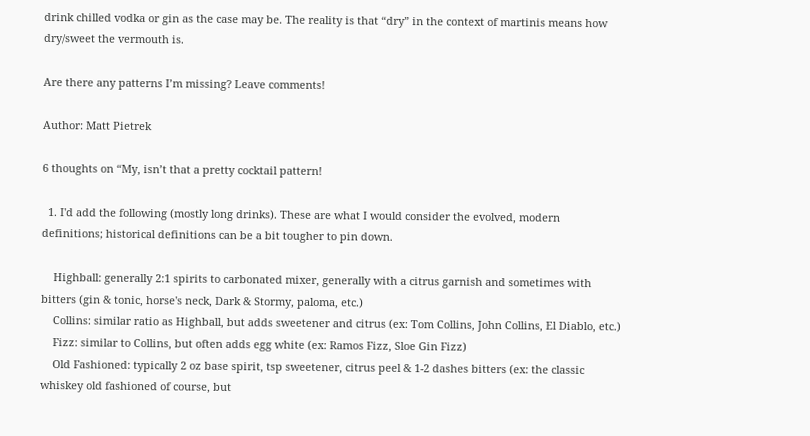drink chilled vodka or gin as the case may be. The reality is that “dry” in the context of martinis means how dry/sweet the vermouth is.

Are there any patterns I’m missing? Leave comments!

Author: Matt Pietrek

6 thoughts on “My, isn’t that a pretty cocktail pattern!

  1. I'd add the following (mostly long drinks). These are what I would consider the evolved, modern definitions; historical definitions can be a bit tougher to pin down.

    Highball: generally 2:1 spirits to carbonated mixer, generally with a citrus garnish and sometimes with bitters (gin & tonic, horse's neck, Dark & Stormy, paloma, etc.)
    Collins: similar ratio as Highball, but adds sweetener and citrus (ex: Tom Collins, John Collins, El Diablo, etc.)
    Fizz: similar to Collins, but often adds egg white (ex: Ramos Fizz, Sloe Gin Fizz)
    Old Fashioned: typically 2 oz base spirit, tsp sweetener, citrus peel & 1-2 dashes bitters (ex: the classic whiskey old fashioned of course, but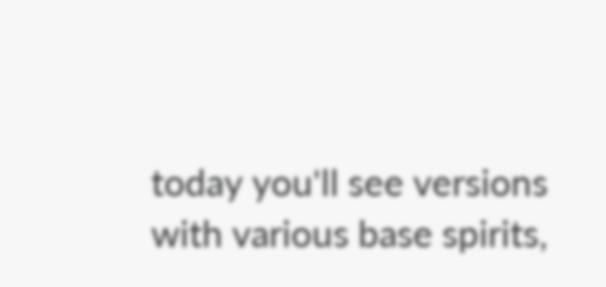today you'll see versions with various base spirits,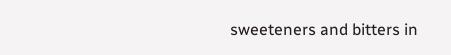sweeteners and bitters in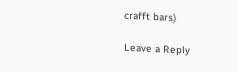crafft bars)

Leave a Reply